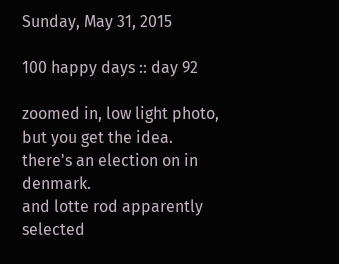Sunday, May 31, 2015

100 happy days :: day 92

zoomed in, low light photo, but you get the idea.
there's an election on in denmark.
and lotte rod apparently selected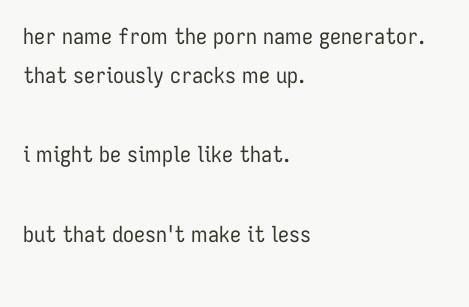her name from the porn name generator.
that seriously cracks me up.

i might be simple like that.

but that doesn't make it less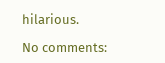hilarious.

No comments: